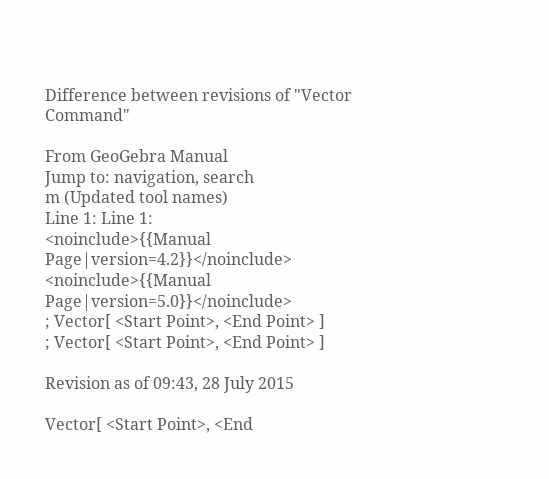Difference between revisions of "Vector Command"

From GeoGebra Manual
Jump to: navigation, search
m (Updated tool names)
Line 1: Line 1:
<noinclude>{{Manual Page|version=4.2}}</noinclude>
<noinclude>{{Manual Page|version=5.0}}</noinclude>
; Vector[ <Start Point>, <End Point> ]
; Vector[ <Start Point>, <End Point> ]

Revision as of 09:43, 28 July 2015

Vector[ <Start Point>, <End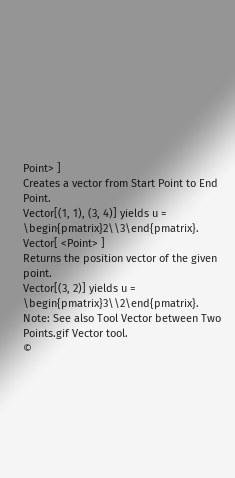Point> ]
Creates a vector from Start Point to End Point.
Vector[(1, 1), (3, 4)] yields u = \begin{pmatrix}2\\3\end{pmatrix}.
Vector[ <Point> ]
Returns the position vector of the given point.
Vector[(3, 2)] yields u = \begin{pmatrix}3\\2\end{pmatrix}.
Note: See also Tool Vector between Two Points.gif Vector tool.
©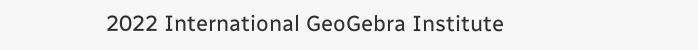2022 International GeoGebra Institute